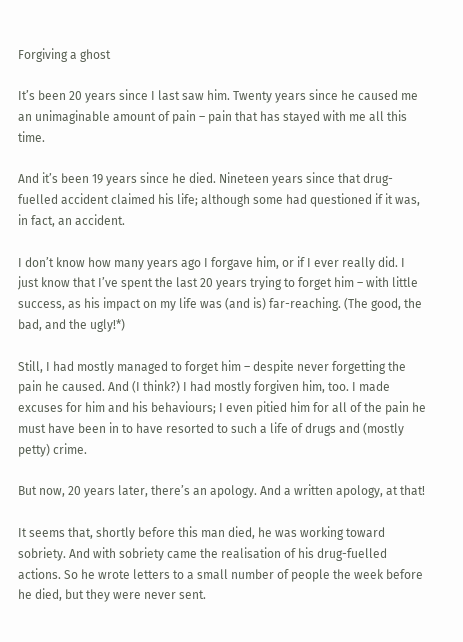Forgiving a ghost

It’s been 20 years since I last saw him. Twenty years since he caused me an unimaginable amount of pain – pain that has stayed with me all this time.

And it’s been 19 years since he died. Nineteen years since that drug-fuelled accident claimed his life; although some had questioned if it was, in fact, an accident.

I don’t know how many years ago I forgave him, or if I ever really did. I just know that I’ve spent the last 20 years trying to forget him – with little success, as his impact on my life was (and is) far-reaching. (The good, the bad, and the ugly!*)

Still, I had mostly managed to forget him – despite never forgetting the pain he caused. And (I think?) I had mostly forgiven him, too. I made excuses for him and his behaviours; I even pitied him for all of the pain he must have been in to have resorted to such a life of drugs and (mostly petty) crime.

But now, 20 years later, there’s an apology. And a written apology, at that!

It seems that, shortly before this man died, he was working toward sobriety. And with sobriety came the realisation of his drug-fuelled actions. So he wrote letters to a small number of people the week before he died, but they were never sent.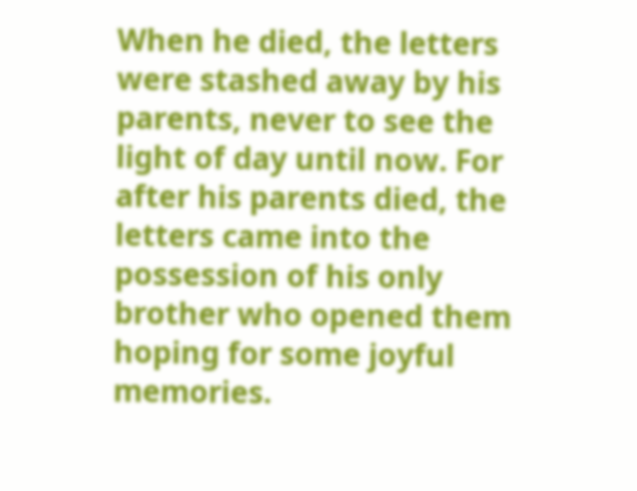When he died, the letters were stashed away by his parents, never to see the light of day until now. For after his parents died, the letters came into the possession of his only brother who opened them hoping for some joyful memories.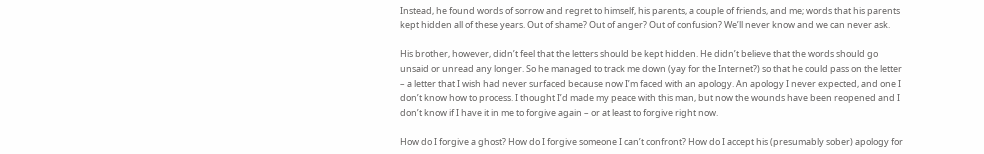Instead, he found words of sorrow and regret to himself, his parents, a couple of friends, and me; words that his parents kept hidden all of these years. Out of shame? Out of anger? Out of confusion? We’ll never know and we can never ask.

His brother, however, didn’t feel that the letters should be kept hidden. He didn’t believe that the words should go unsaid or unread any longer. So he managed to track me down (yay for the Internet?) so that he could pass on the letter – a letter that I wish had never surfaced because now I’m faced with an apology. An apology I never expected, and one I don’t know how to process. I thought I’d made my peace with this man, but now the wounds have been reopened and I don’t know if I have it in me to forgive again – or at least to forgive right now.

How do I forgive a ghost? How do I forgive someone I can’t confront? How do I accept his (presumably sober) apology for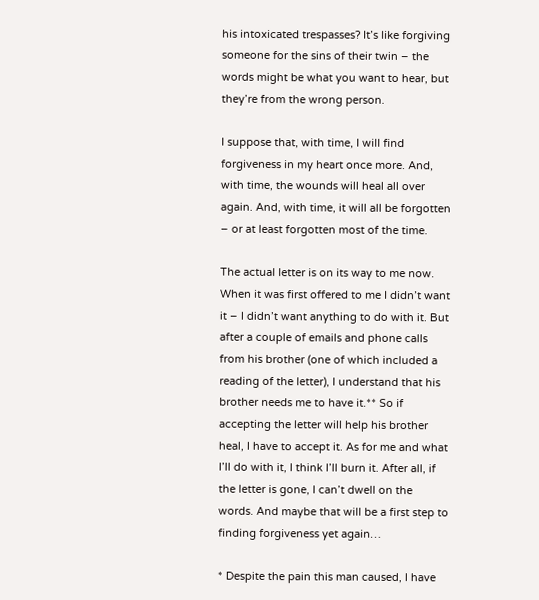his intoxicated trespasses? It’s like forgiving someone for the sins of their twin – the words might be what you want to hear, but they’re from the wrong person.

I suppose that, with time, I will find forgiveness in my heart once more. And, with time, the wounds will heal all over again. And, with time, it will all be forgotten – or at least forgotten most of the time.

The actual letter is on its way to me now. When it was first offered to me I didn’t want it – I didn’t want anything to do with it. But after a couple of emails and phone calls from his brother (one of which included a reading of the letter), I understand that his brother needs me to have it.** So if accepting the letter will help his brother heal, I have to accept it. As for me and what I’ll do with it, I think I’ll burn it. After all, if the letter is gone, I can’t dwell on the words. And maybe that will be a first step to finding forgiveness yet again…

* Despite the pain this man caused, I have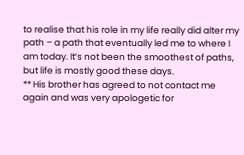to realise that his role in my life really did alter my path – a path that eventually led me to where I am today. It’s not been the smoothest of paths, but life is mostly good these days.
** His brother has agreed to not contact me again and was very apologetic for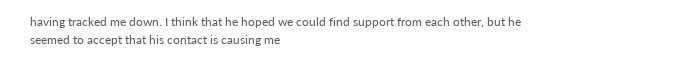having tracked me down. I think that he hoped we could find support from each other, but he seemed to accept that his contact is causing me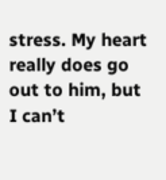stress. My heart really does go out to him, but I can’t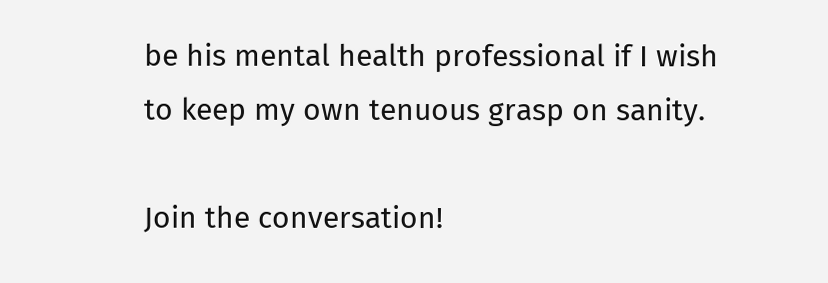be his mental health professional if I wish to keep my own tenuous grasp on sanity.

Join the conversation!